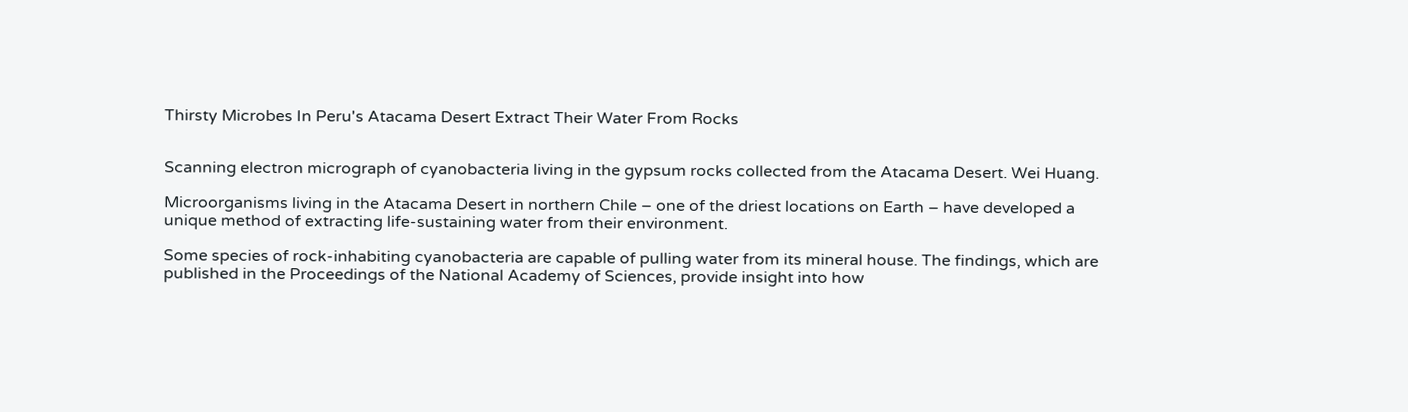Thirsty Microbes In Peru's Atacama Desert Extract Their Water From Rocks


Scanning electron micrograph of cyanobacteria living in the gypsum rocks collected from the Atacama Desert. Wei Huang.

Microorganisms living in the Atacama Desert in northern Chile – one of the driest locations on Earth – have developed a unique method of extracting life-sustaining water from their environment.

Some species of rock-inhabiting cyanobacteria are capable of pulling water from its mineral house. The findings, which are published in the Proceedings of the National Academy of Sciences, provide insight into how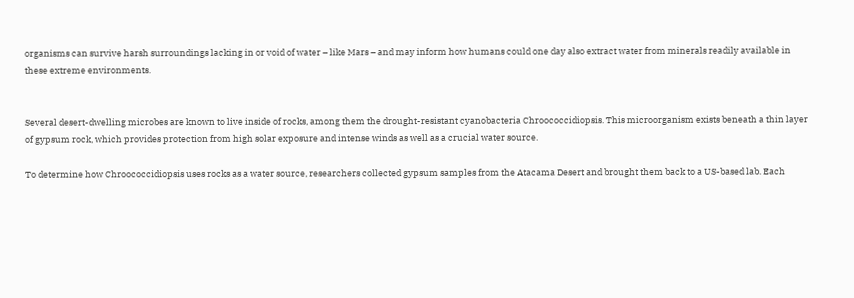organisms can survive harsh surroundings lacking in or void of water – like Mars – and may inform how humans could one day also extract water from minerals readily available in these extreme environments.


Several desert-dwelling microbes are known to live inside of rocks, among them the drought-resistant cyanobacteria Chroococcidiopsis. This microorganism exists beneath a thin layer of gypsum rock, which provides protection from high solar exposure and intense winds as well as a crucial water source.

To determine how Chroococcidiopsis uses rocks as a water source, researchers collected gypsum samples from the Atacama Desert and brought them back to a US-based lab. Each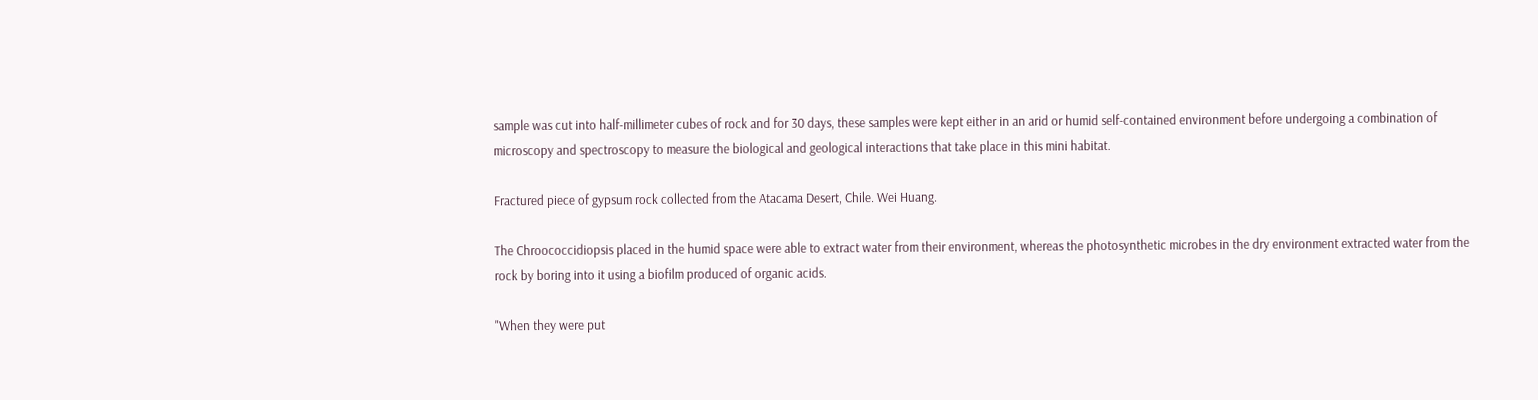sample was cut into half-millimeter cubes of rock and for 30 days, these samples were kept either in an arid or humid self-contained environment before undergoing a combination of microscopy and spectroscopy to measure the biological and geological interactions that take place in this mini habitat.

Fractured piece of gypsum rock collected from the Atacama Desert, Chile. Wei Huang.

The Chroococcidiopsis placed in the humid space were able to extract water from their environment, whereas the photosynthetic microbes in the dry environment extracted water from the rock by boring into it using a biofilm produced of organic acids.

"When they were put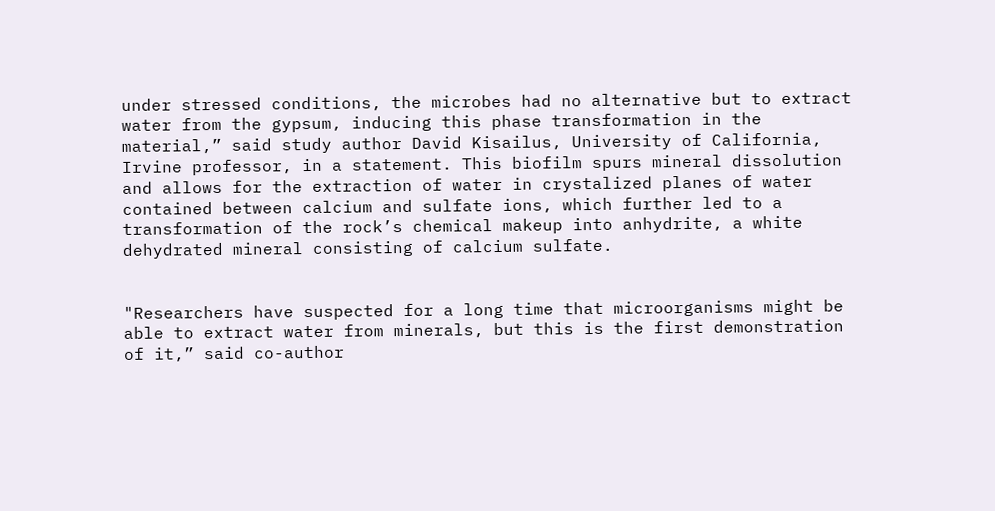under stressed conditions, the microbes had no alternative but to extract water from the gypsum, inducing this phase transformation in the material,” said study author David Kisailus, University of California, Irvine professor, in a statement. This biofilm spurs mineral dissolution and allows for the extraction of water in crystalized planes of water contained between calcium and sulfate ions, which further led to a transformation of the rock’s chemical makeup into anhydrite, a white dehydrated mineral consisting of calcium sulfate.


"Researchers have suspected for a long time that microorganisms might be able to extract water from minerals, but this is the first demonstration of it,” said co-author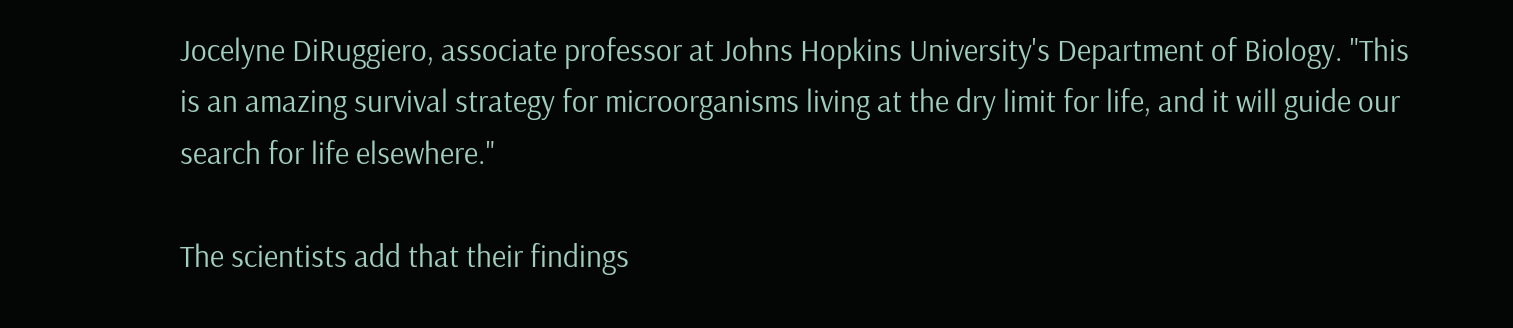Jocelyne DiRuggiero, associate professor at Johns Hopkins University's Department of Biology. "This is an amazing survival strategy for microorganisms living at the dry limit for life, and it will guide our search for life elsewhere."

The scientists add that their findings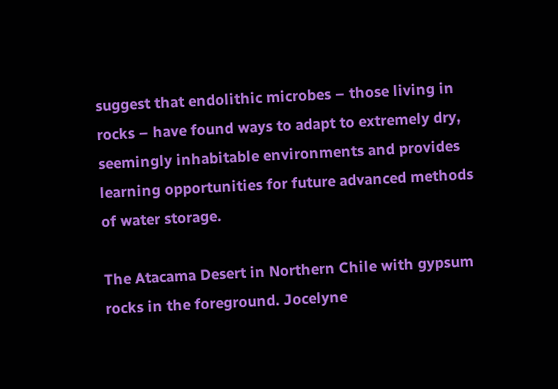suggest that endolithic microbes – those living in rocks – have found ways to adapt to extremely dry, seemingly inhabitable environments and provides learning opportunities for future advanced methods of water storage.

The Atacama Desert in Northern Chile with gypsum rocks in the foreground. Jocelyne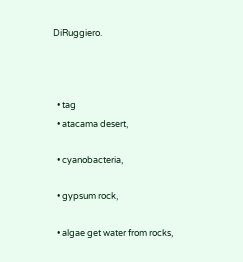DiRuggiero.



  • tag
  • atacama desert,

  • cyanobacteria,

  • gypsum rock,

  • algae get water from rocks,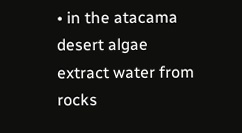• in the atacama desert algae extract water from rocks